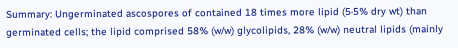Summary: Ungerminated ascospores of contained 18 times more lipid (5·5% dry wt) than germinated cells; the lipid comprised 58% (w/w) glycolipids, 28% (w/w) neutral lipids (mainly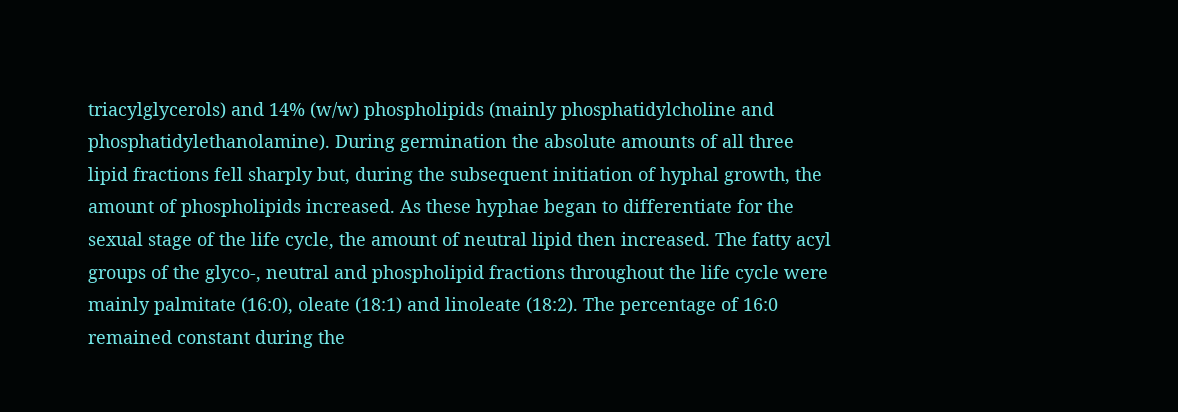triacylglycerols) and 14% (w/w) phospholipids (mainly phosphatidylcholine and phosphatidylethanolamine). During germination the absolute amounts of all three lipid fractions fell sharply but, during the subsequent initiation of hyphal growth, the amount of phospholipids increased. As these hyphae began to differentiate for the sexual stage of the life cycle, the amount of neutral lipid then increased. The fatty acyl groups of the glyco-, neutral and phospholipid fractions throughout the life cycle were mainly palmitate (16:0), oleate (18:1) and linoleate (18:2). The percentage of 16:0 remained constant during the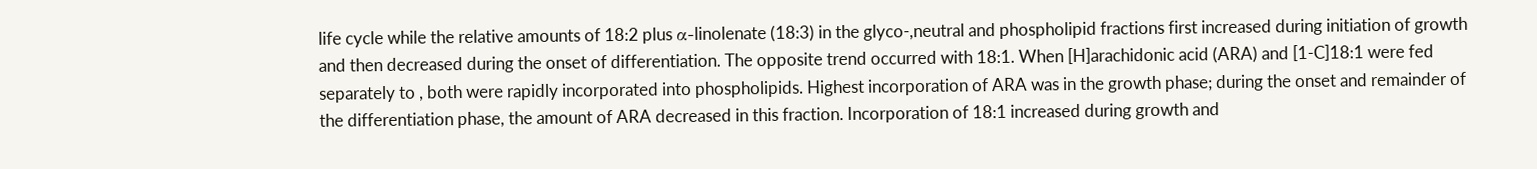life cycle while the relative amounts of 18:2 plus α-linolenate (18:3) in the glyco-,neutral and phospholipid fractions first increased during initiation of growth and then decreased during the onset of differentiation. The opposite trend occurred with 18:1. When [H]arachidonic acid (ARA) and [1-C]18:1 were fed separately to , both were rapidly incorporated into phospholipids. Highest incorporation of ARA was in the growth phase; during the onset and remainder of the differentiation phase, the amount of ARA decreased in this fraction. Incorporation of 18:1 increased during growth and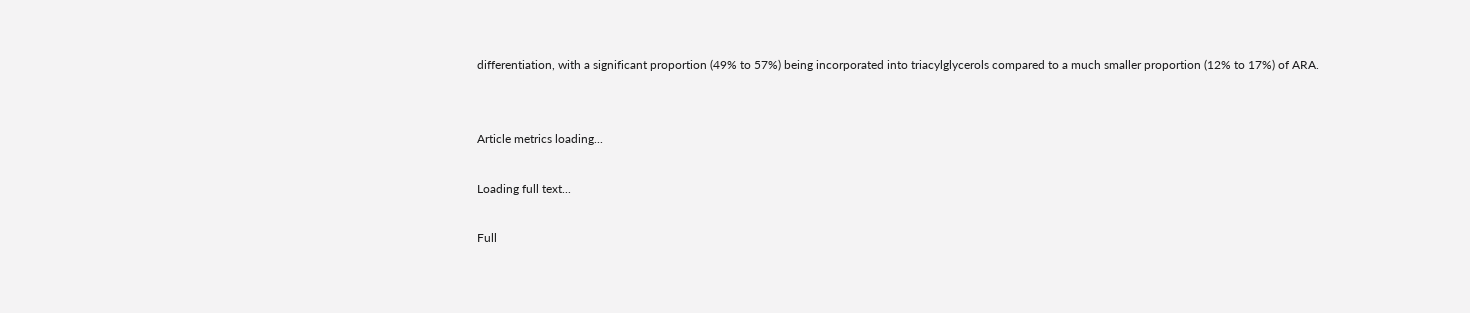differentiation, with a significant proportion (49% to 57%) being incorporated into triacylglycerols compared to a much smaller proportion (12% to 17%) of ARA.


Article metrics loading...

Loading full text...

Full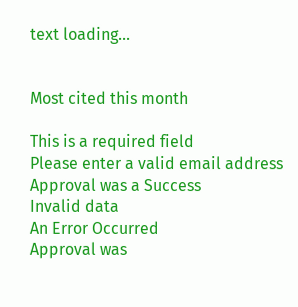text loading...


Most cited this month

This is a required field
Please enter a valid email address
Approval was a Success
Invalid data
An Error Occurred
Approval was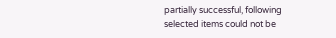partially successful, following selected items could not be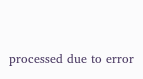processed due to error